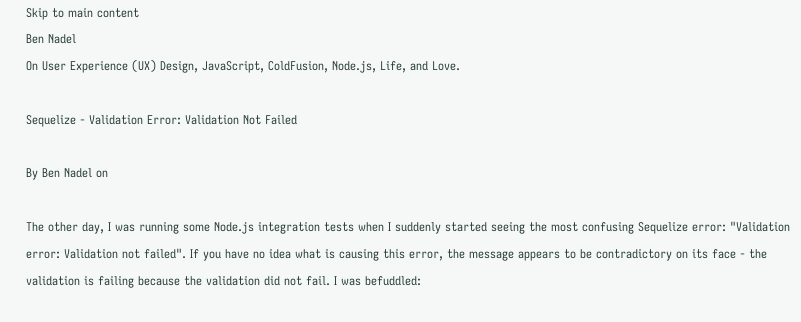Skip to main content
Ben Nadel
On User Experience (UX) Design, JavaScript, ColdFusion, Node.js, Life, and Love.

Sequelize - Validation Error: Validation Not Failed

By Ben Nadel on

The other day, I was running some Node.js integration tests when I suddenly started seeing the most confusing Sequelize error: "Validation error: Validation not failed". If you have no idea what is causing this error, the message appears to be contradictory on its face - the validation is failing because the validation did not fail. I was befuddled: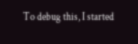To debug this, I started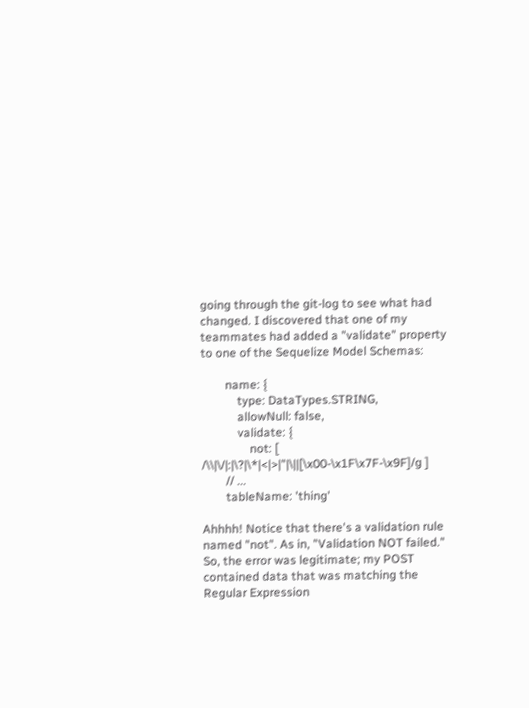going through the git-log to see what had changed. I discovered that one of my teammates had added a "validate" property to one of the Sequelize Model Schemas:

        name: {
            type: DataTypes.STRING,
            allowNull: false,
            validate: {
                not: [ /\\|\/|:|\?|\*|<|>|"|\||[\x00-\x1F\x7F-\x9F]/g ]
        // ...
        tableName: 'thing'

Ahhhh! Notice that there's a validation rule named "not". As in, "Validation NOT failed." So, the error was legitimate; my POST contained data that was matching the Regular Expression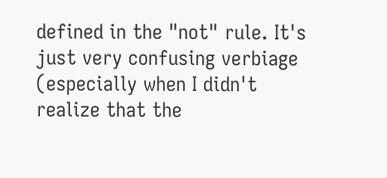defined in the "not" rule. It's just very confusing verbiage (especially when I didn't realize that the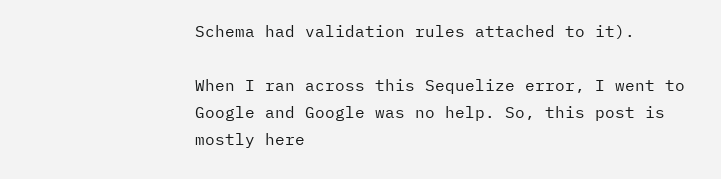Schema had validation rules attached to it).

When I ran across this Sequelize error, I went to Google and Google was no help. So, this post is mostly here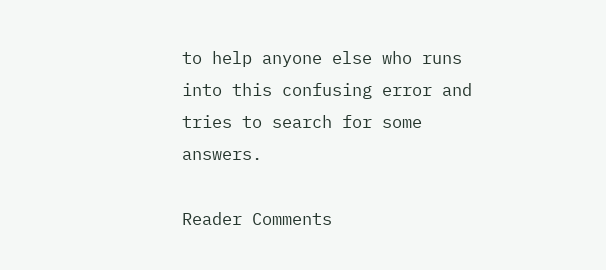to help anyone else who runs into this confusing error and tries to search for some answers.

Reader Comments